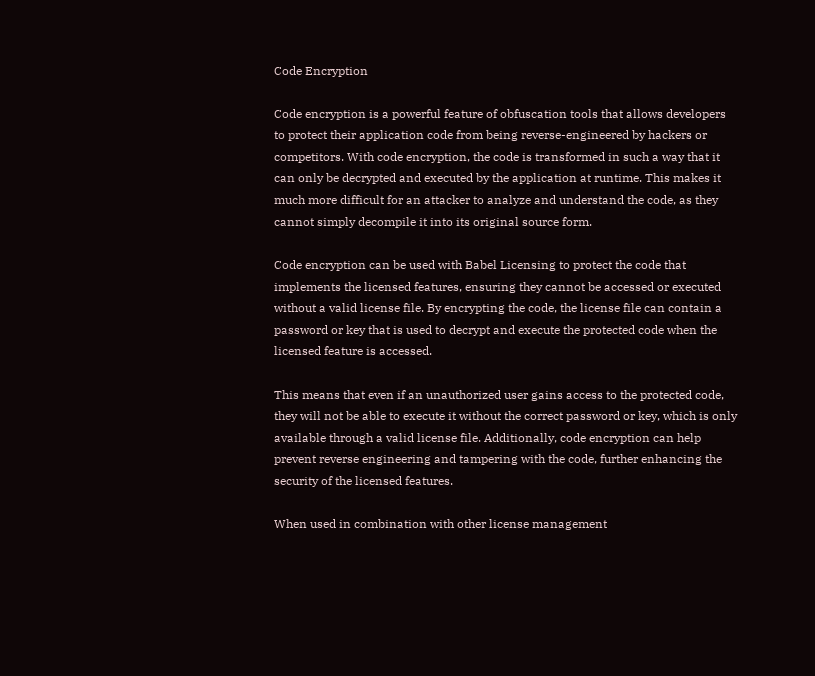Code Encryption

Code encryption is a powerful feature of obfuscation tools that allows developers to protect their application code from being reverse-engineered by hackers or competitors. With code encryption, the code is transformed in such a way that it can only be decrypted and executed by the application at runtime. This makes it much more difficult for an attacker to analyze and understand the code, as they cannot simply decompile it into its original source form.

Code encryption can be used with Babel Licensing to protect the code that implements the licensed features, ensuring they cannot be accessed or executed without a valid license file. By encrypting the code, the license file can contain a password or key that is used to decrypt and execute the protected code when the licensed feature is accessed.

This means that even if an unauthorized user gains access to the protected code, they will not be able to execute it without the correct password or key, which is only available through a valid license file. Additionally, code encryption can help prevent reverse engineering and tampering with the code, further enhancing the security of the licensed features.

When used in combination with other license management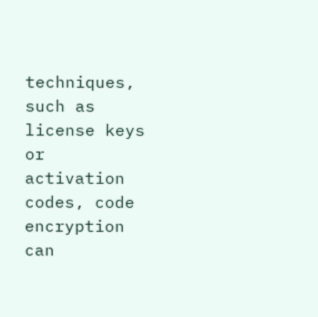techniques, such as license keys or activation codes, code encryption can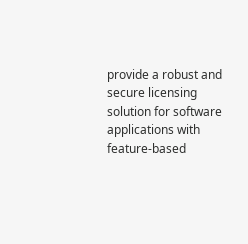provide a robust and secure licensing solution for software applications with feature-based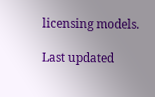licensing models.

Last updated